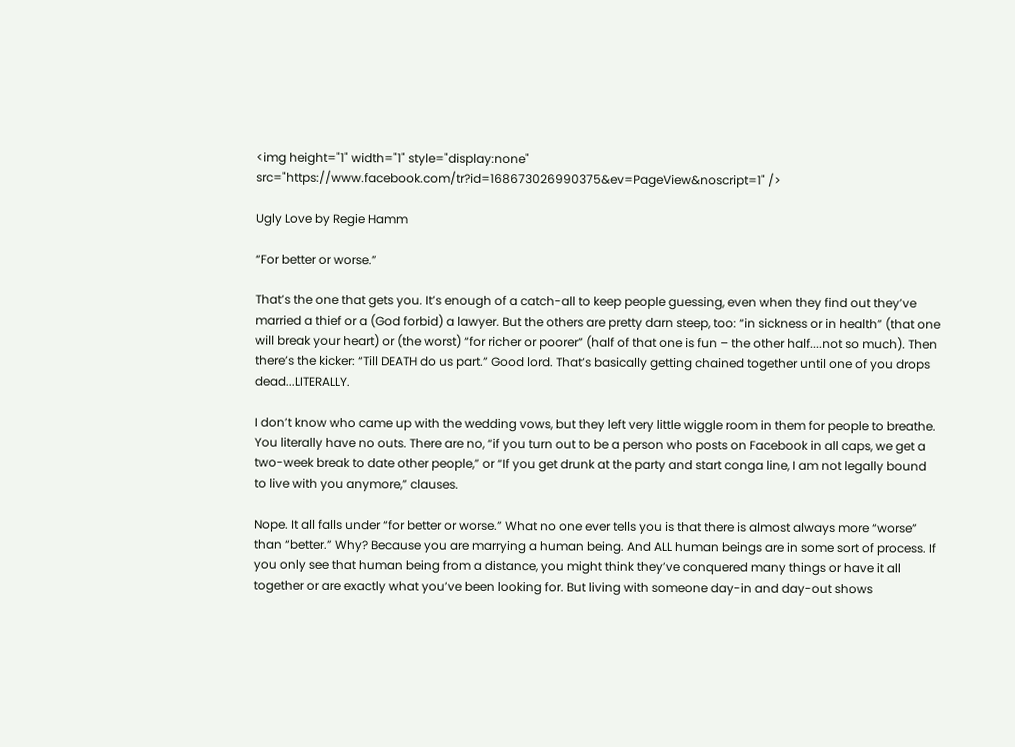<img height="1" width="1" style="display:none" src="https://www.facebook.com/tr?id=168673026990375&ev=PageView&noscript=1" />

Ugly Love by Regie Hamm

“For better or worse.”

That’s the one that gets you. It’s enough of a catch-all to keep people guessing, even when they find out they’ve married a thief or a (God forbid) a lawyer. But the others are pretty darn steep, too: “in sickness or in health” (that one will break your heart) or (the worst) “for richer or poorer” (half of that one is fun – the other half....not so much). Then there’s the kicker: “Till DEATH do us part.” Good lord. That’s basically getting chained together until one of you drops dead...LITERALLY.

I don’t know who came up with the wedding vows, but they left very little wiggle room in them for people to breathe. You literally have no outs. There are no, “if you turn out to be a person who posts on Facebook in all caps, we get a two-week break to date other people,” or “If you get drunk at the party and start conga line, I am not legally bound to live with you anymore,” clauses.

Nope. It all falls under “for better or worse.” What no one ever tells you is that there is almost always more “worse” than “better.” Why? Because you are marrying a human being. And ALL human beings are in some sort of process. If you only see that human being from a distance, you might think they’ve conquered many things or have it all together or are exactly what you’ve been looking for. But living with someone day-in and day-out shows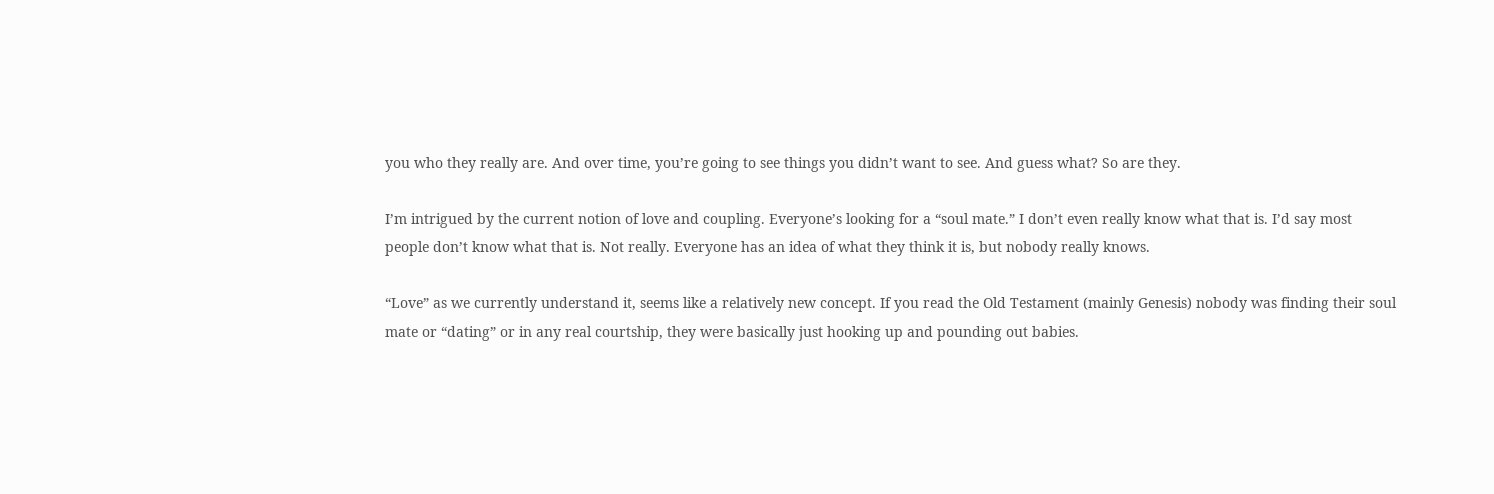you who they really are. And over time, you’re going to see things you didn’t want to see. And guess what? So are they.

I’m intrigued by the current notion of love and coupling. Everyone’s looking for a “soul mate.” I don’t even really know what that is. I’d say most people don’t know what that is. Not really. Everyone has an idea of what they think it is, but nobody really knows.

“Love” as we currently understand it, seems like a relatively new concept. If you read the Old Testament (mainly Genesis) nobody was finding their soul mate or “dating” or in any real courtship, they were basically just hooking up and pounding out babies.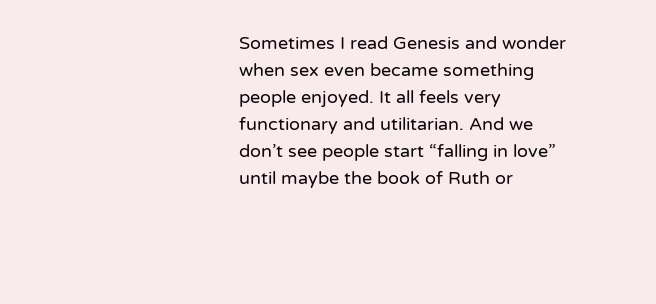Sometimes I read Genesis and wonder when sex even became something people enjoyed. It all feels very functionary and utilitarian. And we don’t see people start “falling in love” until maybe the book of Ruth or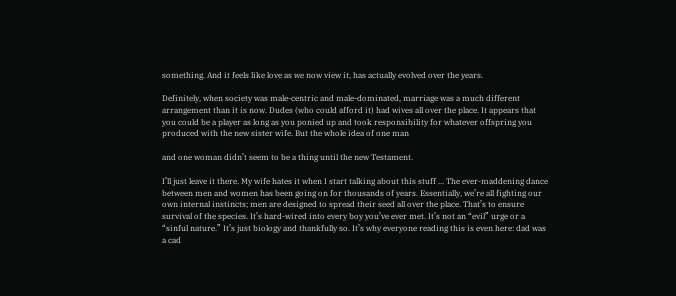something. And it feels like love as we now view it, has actually evolved over the years.

Definitely, when society was male-centric and male-dominated, marriage was a much different arrangement than it is now. Dudes (who could afford it) had wives all over the place. It appears that you could be a player as long as you ponied up and took responsibility for whatever offspring you produced with the new sister wife. But the whole idea of one man

and one woman didn’t seem to be a thing until the new Testament.

I’ll just leave it there. My wife hates it when I start talking about this stuff ... The ever-maddening dance between men and women has been going on for thousands of years. Essentially, we’re all fighting our own internal instincts; men are designed to spread their seed all over the place. That’s to ensure survival of the species. It’s hard-wired into every boy you’ve ever met. It’s not an “evil” urge or a “sinful nature.” It’s just biology and thankfully so. It’s why everyone reading this is even here: dad was a cad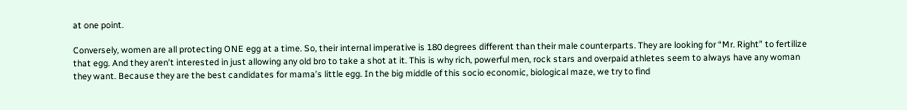at one point.

Conversely, women are all protecting ONE egg at a time. So, their internal imperative is 180 degrees different than their male counterparts. They are looking for “Mr. Right” to fertilize that egg. And they aren’t interested in just allowing any old bro to take a shot at it. This is why rich, powerful men, rock stars and overpaid athletes seem to always have any woman they want. Because they are the best candidates for mama’s little egg. In the big middle of this socio economic, biological maze, we try to find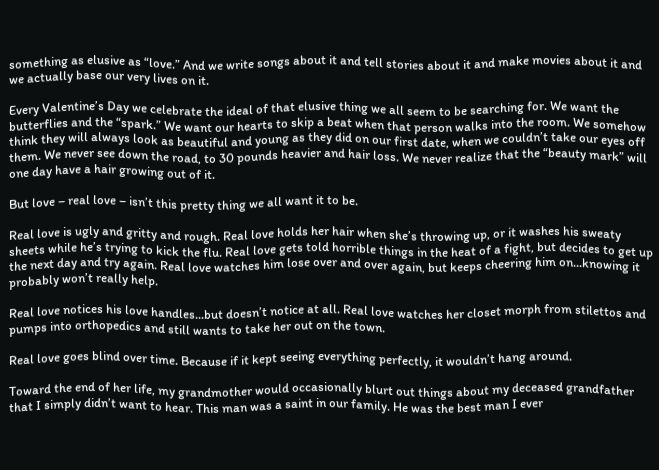something as elusive as “love.” And we write songs about it and tell stories about it and make movies about it and we actually base our very lives on it.

Every Valentine’s Day we celebrate the ideal of that elusive thing we all seem to be searching for. We want the butterflies and the “spark.” We want our hearts to skip a beat when that person walks into the room. We somehow think they will always look as beautiful and young as they did on our first date, when we couldn’t take our eyes off them. We never see down the road, to 30 pounds heavier and hair loss. We never realize that the “beauty mark” will one day have a hair growing out of it.

But love – real love – isn’t this pretty thing we all want it to be.

Real love is ugly and gritty and rough. Real love holds her hair when she’s throwing up, or it washes his sweaty sheets while he’s trying to kick the flu. Real love gets told horrible things in the heat of a fight, but decides to get up the next day and try again. Real love watches him lose over and over again, but keeps cheering him on...knowing it probably won’t really help.

Real love notices his love handles...but doesn’t notice at all. Real love watches her closet morph from stilettos and pumps into orthopedics and still wants to take her out on the town.

Real love goes blind over time. Because if it kept seeing everything perfectly, it wouldn’t hang around.

Toward the end of her life, my grandmother would occasionally blurt out things about my deceased grandfather that I simply didn’t want to hear. This man was a saint in our family. He was the best man I ever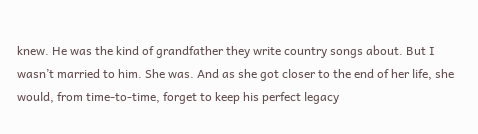knew. He was the kind of grandfather they write country songs about. But I wasn’t married to him. She was. And as she got closer to the end of her life, she would, from time-to-time, forget to keep his perfect legacy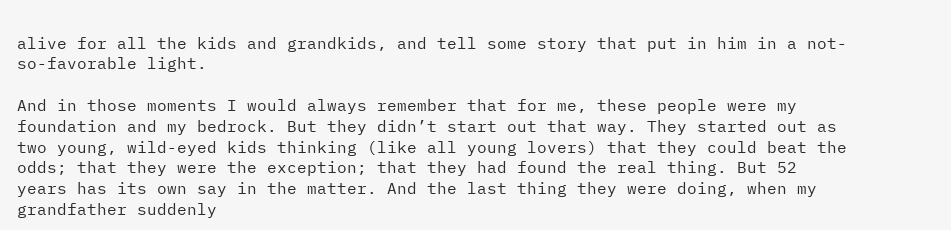alive for all the kids and grandkids, and tell some story that put in him in a not-so-favorable light.

And in those moments I would always remember that for me, these people were my foundation and my bedrock. But they didn’t start out that way. They started out as two young, wild-eyed kids thinking (like all young lovers) that they could beat the odds; that they were the exception; that they had found the real thing. But 52 years has its own say in the matter. And the last thing they were doing, when my grandfather suddenly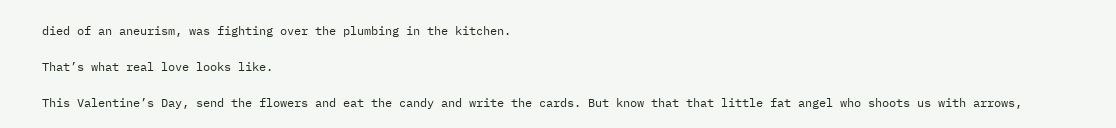died of an aneurism, was fighting over the plumbing in the kitchen.

That’s what real love looks like.

This Valentine’s Day, send the flowers and eat the candy and write the cards. But know that that little fat angel who shoots us with arrows,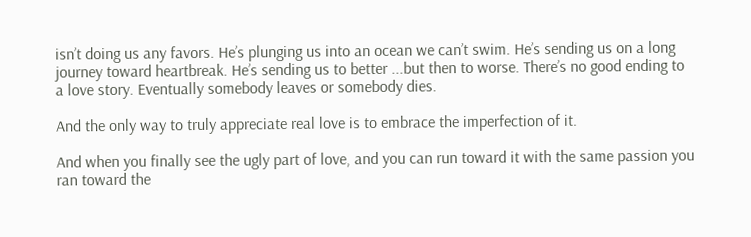isn’t doing us any favors. He’s plunging us into an ocean we can’t swim. He’s sending us on a long journey toward heartbreak. He’s sending us to better ...but then to worse. There’s no good ending to a love story. Eventually somebody leaves or somebody dies.

And the only way to truly appreciate real love is to embrace the imperfection of it.

And when you finally see the ugly part of love, and you can run toward it with the same passion you ran toward the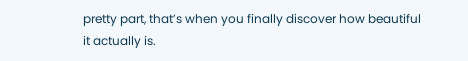pretty part, that’s when you finally discover how beautiful it actually is.